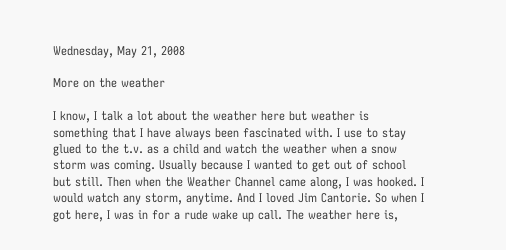Wednesday, May 21, 2008

More on the weather

I know, I talk a lot about the weather here but weather is something that I have always been fascinated with. I use to stay glued to the t.v. as a child and watch the weather when a snow storm was coming. Usually because I wanted to get out of school but still. Then when the Weather Channel came along, I was hooked. I would watch any storm, anytime. And I loved Jim Cantorie. So when I got here, I was in for a rude wake up call. The weather here is,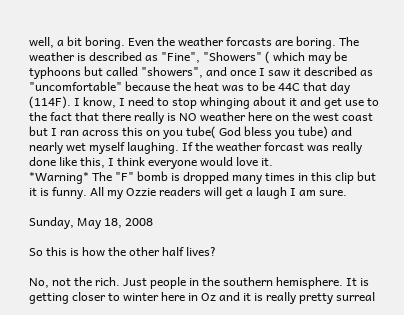well, a bit boring. Even the weather forcasts are boring. The weather is described as "Fine", "Showers" ( which may be typhoons but called "showers", and once I saw it described as "uncomfortable" because the heat was to be 44C that day (114F). I know, I need to stop whinging about it and get use to the fact that there really is NO weather here on the west coast but I ran across this on you tube( God bless you tube) and nearly wet myself laughing. If the weather forcast was really done like this, I think everyone would love it.
*Warning* The "F" bomb is dropped many times in this clip but it is funny. All my Ozzie readers will get a laugh I am sure.

Sunday, May 18, 2008

So this is how the other half lives?

No, not the rich. Just people in the southern hemisphere. It is getting closer to winter here in Oz and it is really pretty surreal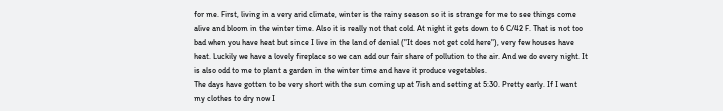for me. First, living in a very arid climate, winter is the rainy season so it is strange for me to see things come alive and bloom in the winter time. Also it is really not that cold. At night it gets down to 6 C/42 F. That is not too bad when you have heat but since I live in the land of denial ("It does not get cold here"), very few houses have heat. Luckily we have a lovely fireplace so we can add our fair share of pollution to the air. And we do every night. It is also odd to me to plant a garden in the winter time and have it produce vegetables.
The days have gotten to be very short with the sun coming up at 7ish and setting at 5:30. Pretty early. If I want my clothes to dry now I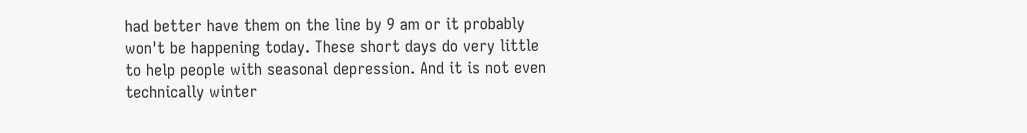had better have them on the line by 9 am or it probably won't be happening today. These short days do very little to help people with seasonal depression. And it is not even technically winter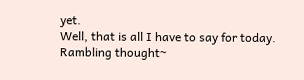yet.
Well, that is all I have to say for today.
Rambling thought~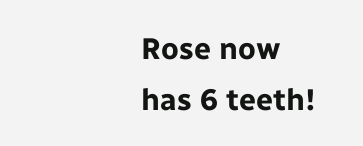Rose now has 6 teeth!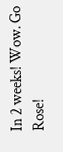In 2 weeks! Wow. Go Rose!